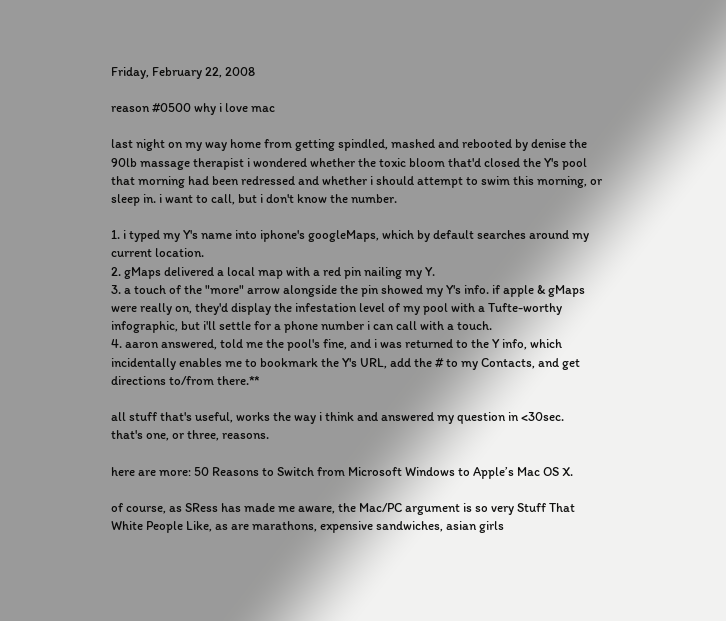Friday, February 22, 2008

reason #0500 why i love mac

last night on my way home from getting spindled, mashed and rebooted by denise the 90lb massage therapist i wondered whether the toxic bloom that'd closed the Y's pool that morning had been redressed and whether i should attempt to swim this morning, or sleep in. i want to call, but i don't know the number.

1. i typed my Y's name into iphone's googleMaps, which by default searches around my current location.
2. gMaps delivered a local map with a red pin nailing my Y.
3. a touch of the "more" arrow alongside the pin showed my Y's info. if apple & gMaps were really on, they'd display the infestation level of my pool with a Tufte-worthy infographic, but i'll settle for a phone number i can call with a touch.
4. aaron answered, told me the pool's fine, and i was returned to the Y info, which incidentally enables me to bookmark the Y's URL, add the # to my Contacts, and get directions to/from there.**

all stuff that's useful, works the way i think and answered my question in <30sec.
that's one, or three, reasons.

here are more: 50 Reasons to Switch from Microsoft Windows to Apple’s Mac OS X.

of course, as SRess has made me aware, the Mac/PC argument is so very Stuff That White People Like, as are marathons, expensive sandwiches, asian girls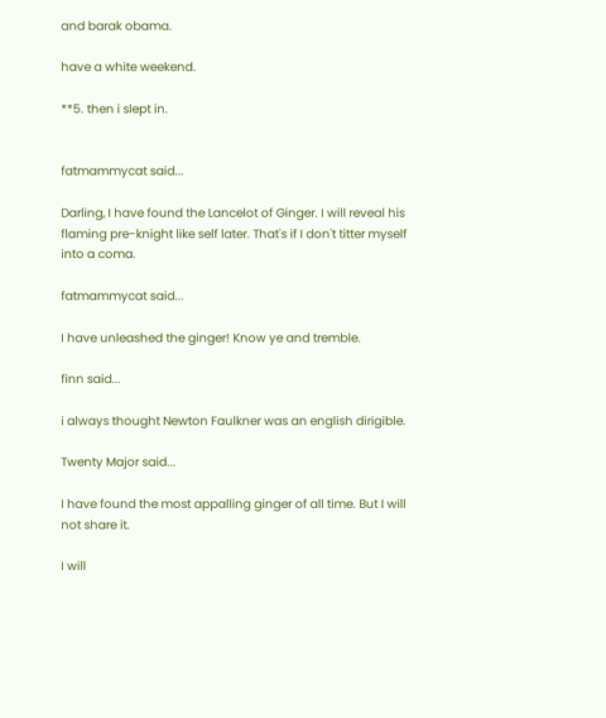and barak obama.

have a white weekend.

**5. then i slept in.


fatmammycat said...

Darling, I have found the Lancelot of Ginger. I will reveal his flaming pre-knight like self later. That's if I don't titter myself into a coma.

fatmammycat said...

I have unleashed the ginger! Know ye and tremble.

finn said...

i always thought Newton Faulkner was an english dirigible.

Twenty Major said...

I have found the most appalling ginger of all time. But I will not share it.

I will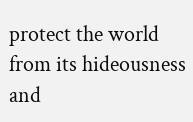protect the world from its hideousness and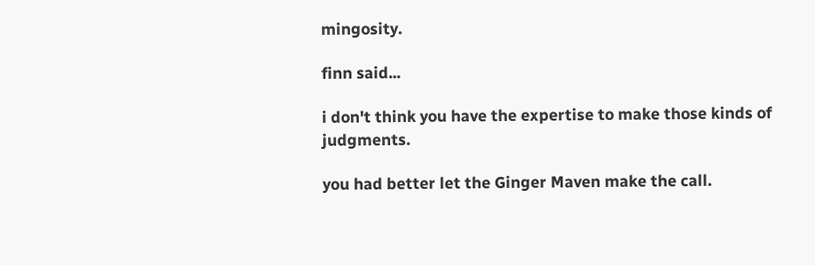mingosity.

finn said...

i don't think you have the expertise to make those kinds of judgments.

you had better let the Ginger Maven make the call.